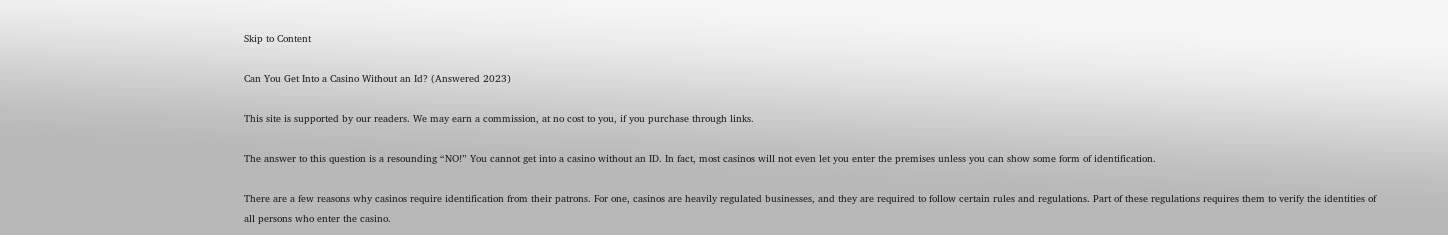Skip to Content

Can You Get Into a Casino Without an Id? (Answered 2023)

This site is supported by our readers. We may earn a commission, at no cost to you, if you purchase through links.

The answer to this question is a resounding “NO!” You cannot get into a casino without an ID. In fact, most casinos will not even let you enter the premises unless you can show some form of identification.

There are a few reasons why casinos require identification from their patrons. For one, casinos are heavily regulated businesses, and they are required to follow certain rules and regulations. Part of these regulations requires them to verify the identities of all persons who enter the casino.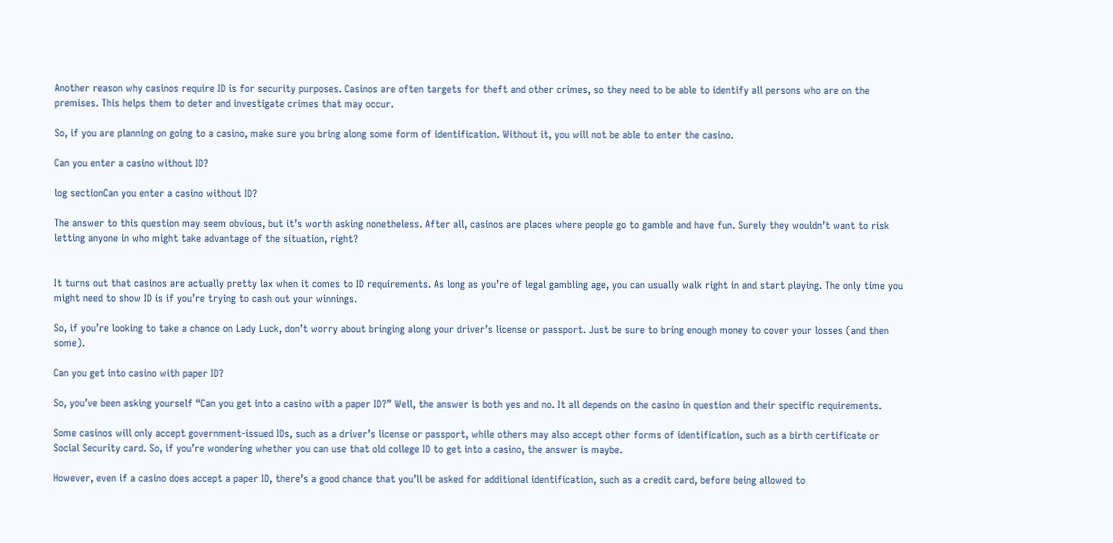Another reason why casinos require ID is for security purposes. Casinos are often targets for theft and other crimes, so they need to be able to identify all persons who are on the premises. This helps them to deter and investigate crimes that may occur.

So, if you are planning on going to a casino, make sure you bring along some form of identification. Without it, you will not be able to enter the casino.

Can you enter a casino without ID?

log sectionCan you enter a casino without ID?

The answer to this question may seem obvious, but it’s worth asking nonetheless. After all, casinos are places where people go to gamble and have fun. Surely they wouldn’t want to risk letting anyone in who might take advantage of the situation, right?


It turns out that casinos are actually pretty lax when it comes to ID requirements. As long as you’re of legal gambling age, you can usually walk right in and start playing. The only time you might need to show ID is if you’re trying to cash out your winnings.

So, if you’re looking to take a chance on Lady Luck, don’t worry about bringing along your driver’s license or passport. Just be sure to bring enough money to cover your losses (and then some).

Can you get into casino with paper ID?

So, you’ve been asking yourself “Can you get into a casino with a paper ID?” Well, the answer is both yes and no. It all depends on the casino in question and their specific requirements.

Some casinos will only accept government-issued IDs, such as a driver’s license or passport, while others may also accept other forms of identification, such as a birth certificate or Social Security card. So, if you’re wondering whether you can use that old college ID to get into a casino, the answer is maybe.

However, even if a casino does accept a paper ID, there’s a good chance that you’ll be asked for additional identification, such as a credit card, before being allowed to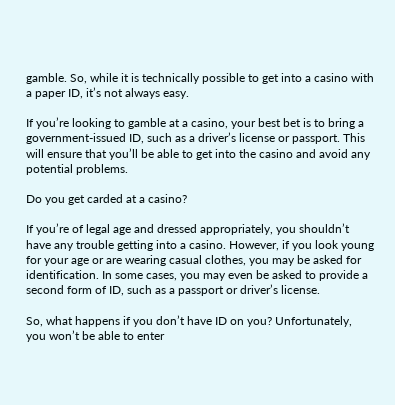gamble. So, while it is technically possible to get into a casino with a paper ID, it’s not always easy.

If you’re looking to gamble at a casino, your best bet is to bring a government-issued ID, such as a driver’s license or passport. This will ensure that you’ll be able to get into the casino and avoid any potential problems.

Do you get carded at a casino?

If you’re of legal age and dressed appropriately, you shouldn’t have any trouble getting into a casino. However, if you look young for your age or are wearing casual clothes, you may be asked for identification. In some cases, you may even be asked to provide a second form of ID, such as a passport or driver’s license.

So, what happens if you don’t have ID on you? Unfortunately, you won’t be able to enter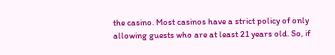the casino. Most casinos have a strict policy of only allowing guests who are at least 21 years old. So, if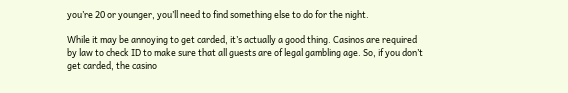you’re 20 or younger, you’ll need to find something else to do for the night.

While it may be annoying to get carded, it’s actually a good thing. Casinos are required by law to check ID to make sure that all guests are of legal gambling age. So, if you don’t get carded, the casino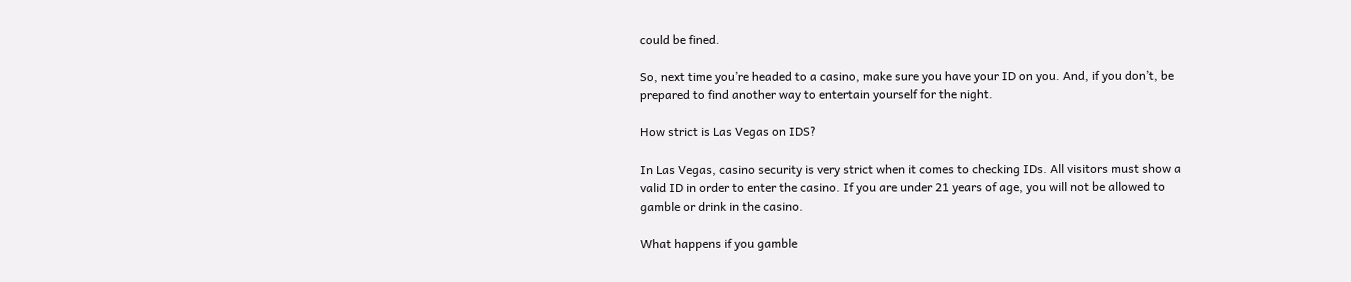could be fined.

So, next time you’re headed to a casino, make sure you have your ID on you. And, if you don’t, be prepared to find another way to entertain yourself for the night.

How strict is Las Vegas on IDS?

In Las Vegas, casino security is very strict when it comes to checking IDs. All visitors must show a valid ID in order to enter the casino. If you are under 21 years of age, you will not be allowed to gamble or drink in the casino.

What happens if you gamble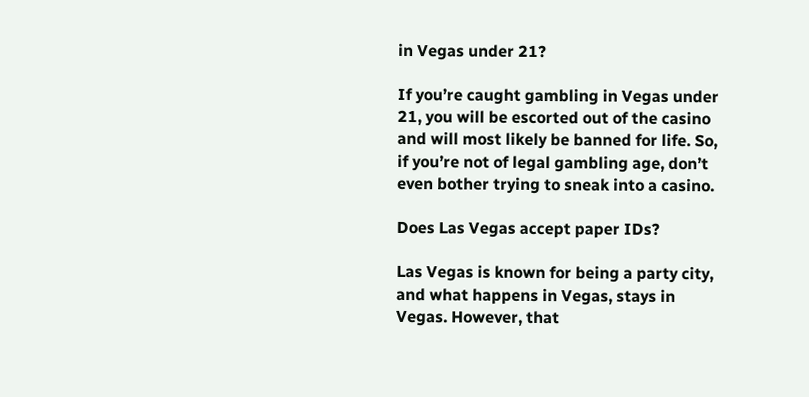in Vegas under 21?

If you’re caught gambling in Vegas under 21, you will be escorted out of the casino and will most likely be banned for life. So, if you’re not of legal gambling age, don’t even bother trying to sneak into a casino.

Does Las Vegas accept paper IDs?

Las Vegas is known for being a party city, and what happens in Vegas, stays in Vegas. However, that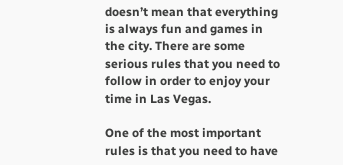doesn’t mean that everything is always fun and games in the city. There are some serious rules that you need to follow in order to enjoy your time in Las Vegas.

One of the most important rules is that you need to have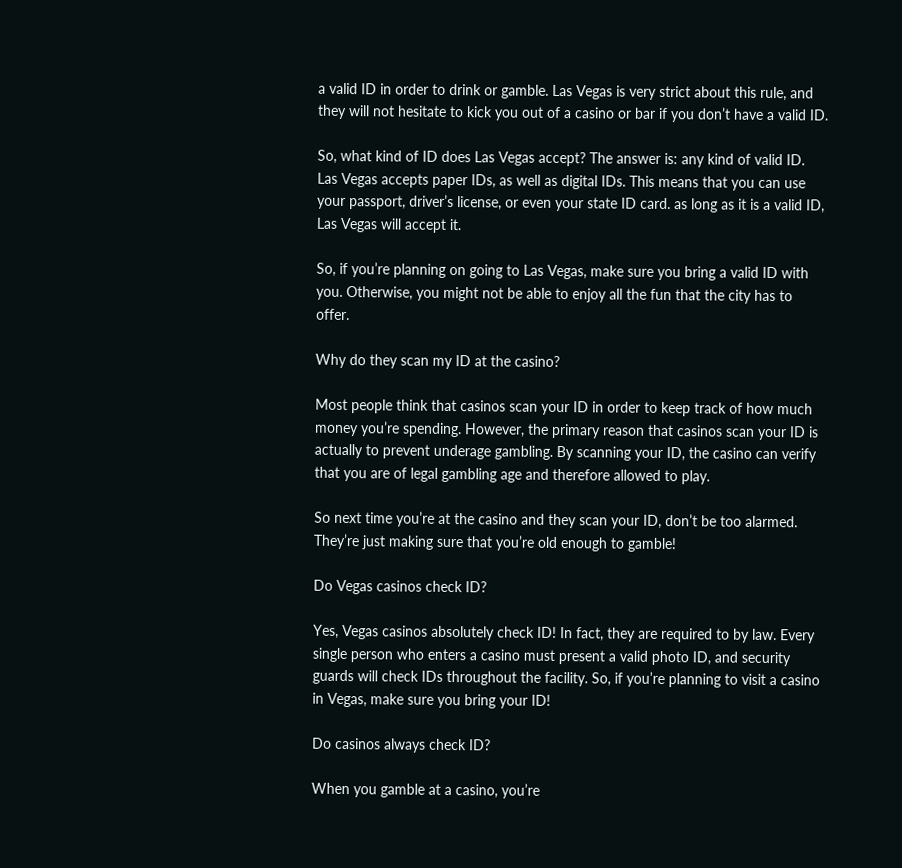a valid ID in order to drink or gamble. Las Vegas is very strict about this rule, and they will not hesitate to kick you out of a casino or bar if you don’t have a valid ID.

So, what kind of ID does Las Vegas accept? The answer is: any kind of valid ID. Las Vegas accepts paper IDs, as well as digital IDs. This means that you can use your passport, driver’s license, or even your state ID card. as long as it is a valid ID, Las Vegas will accept it.

So, if you’re planning on going to Las Vegas, make sure you bring a valid ID with you. Otherwise, you might not be able to enjoy all the fun that the city has to offer.

Why do they scan my ID at the casino?

Most people think that casinos scan your ID in order to keep track of how much money you’re spending. However, the primary reason that casinos scan your ID is actually to prevent underage gambling. By scanning your ID, the casino can verify that you are of legal gambling age and therefore allowed to play.

So next time you’re at the casino and they scan your ID, don’t be too alarmed. They’re just making sure that you’re old enough to gamble!

Do Vegas casinos check ID?

Yes, Vegas casinos absolutely check ID! In fact, they are required to by law. Every single person who enters a casino must present a valid photo ID, and security guards will check IDs throughout the facility. So, if you’re planning to visit a casino in Vegas, make sure you bring your ID!

Do casinos always check ID?

When you gamble at a casino, you’re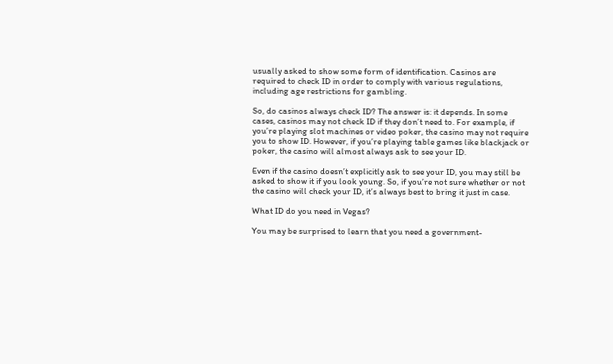usually asked to show some form of identification. Casinos are required to check ID in order to comply with various regulations, including age restrictions for gambling.

So, do casinos always check ID? The answer is: it depends. In some cases, casinos may not check ID if they don’t need to. For example, if you’re playing slot machines or video poker, the casino may not require you to show ID. However, if you’re playing table games like blackjack or poker, the casino will almost always ask to see your ID.

Even if the casino doesn’t explicitly ask to see your ID, you may still be asked to show it if you look young. So, if you’re not sure whether or not the casino will check your ID, it’s always best to bring it just in case.

What ID do you need in Vegas?

You may be surprised to learn that you need a government-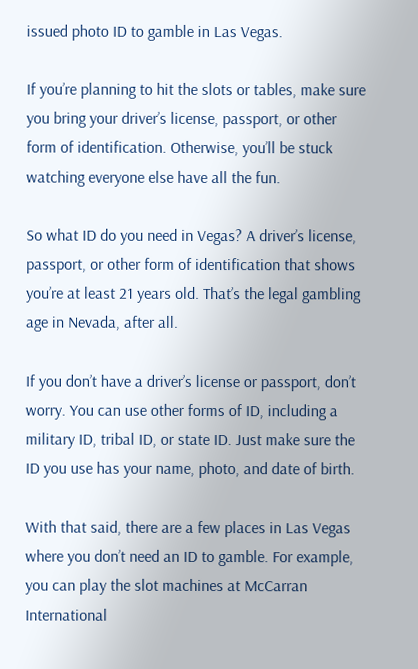issued photo ID to gamble in Las Vegas.

If you’re planning to hit the slots or tables, make sure you bring your driver’s license, passport, or other form of identification. Otherwise, you’ll be stuck watching everyone else have all the fun.

So what ID do you need in Vegas? A driver’s license, passport, or other form of identification that shows you’re at least 21 years old. That’s the legal gambling age in Nevada, after all.

If you don’t have a driver’s license or passport, don’t worry. You can use other forms of ID, including a military ID, tribal ID, or state ID. Just make sure the ID you use has your name, photo, and date of birth.

With that said, there are a few places in Las Vegas where you don’t need an ID to gamble. For example, you can play the slot machines at McCarran International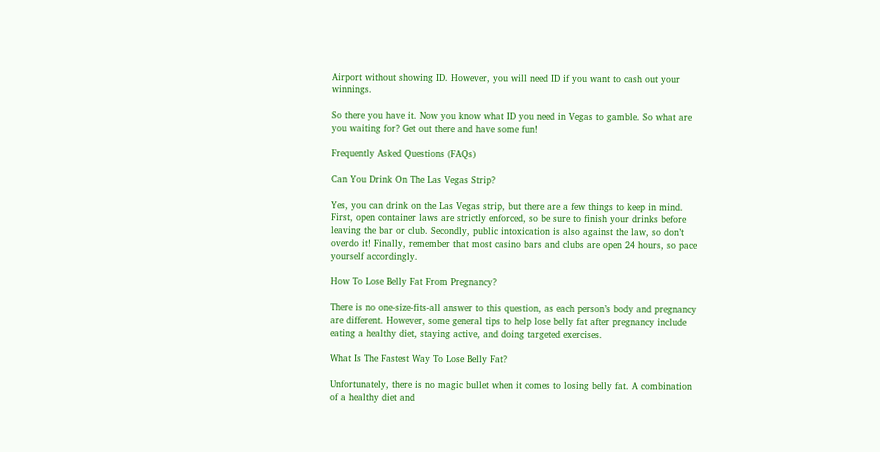Airport without showing ID. However, you will need ID if you want to cash out your winnings.

So there you have it. Now you know what ID you need in Vegas to gamble. So what are you waiting for? Get out there and have some fun!

Frequently Asked Questions (FAQs)

Can You Drink On The Las Vegas Strip?

Yes, you can drink on the Las Vegas strip, but there are a few things to keep in mind. First, open container laws are strictly enforced, so be sure to finish your drinks before leaving the bar or club. Secondly, public intoxication is also against the law, so don’t overdo it! Finally, remember that most casino bars and clubs are open 24 hours, so pace yourself accordingly.

How To Lose Belly Fat From Pregnancy?

There is no one-size-fits-all answer to this question, as each person’s body and pregnancy are different. However, some general tips to help lose belly fat after pregnancy include eating a healthy diet, staying active, and doing targeted exercises.

What Is The Fastest Way To Lose Belly Fat?

Unfortunately, there is no magic bullet when it comes to losing belly fat. A combination of a healthy diet and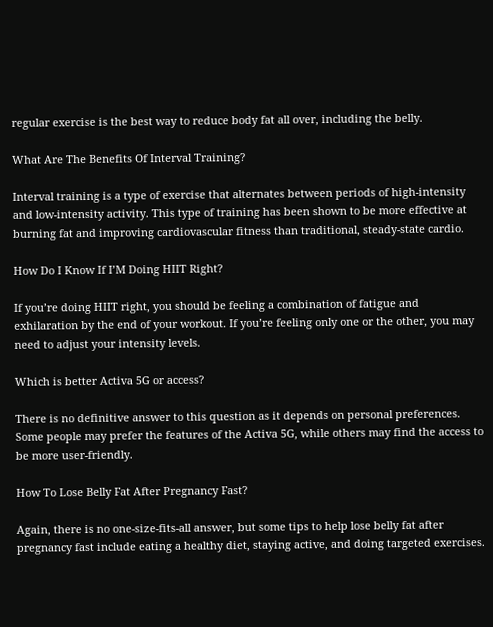regular exercise is the best way to reduce body fat all over, including the belly.

What Are The Benefits Of Interval Training?

Interval training is a type of exercise that alternates between periods of high-intensity and low-intensity activity. This type of training has been shown to be more effective at burning fat and improving cardiovascular fitness than traditional, steady-state cardio.

How Do I Know If I’M Doing HIIT Right?

If you’re doing HIIT right, you should be feeling a combination of fatigue and exhilaration by the end of your workout. If you’re feeling only one or the other, you may need to adjust your intensity levels.

Which is better Activa 5G or access?

There is no definitive answer to this question as it depends on personal preferences. Some people may prefer the features of the Activa 5G, while others may find the access to be more user-friendly.

How To Lose Belly Fat After Pregnancy Fast?

Again, there is no one-size-fits-all answer, but some tips to help lose belly fat after pregnancy fast include eating a healthy diet, staying active, and doing targeted exercises.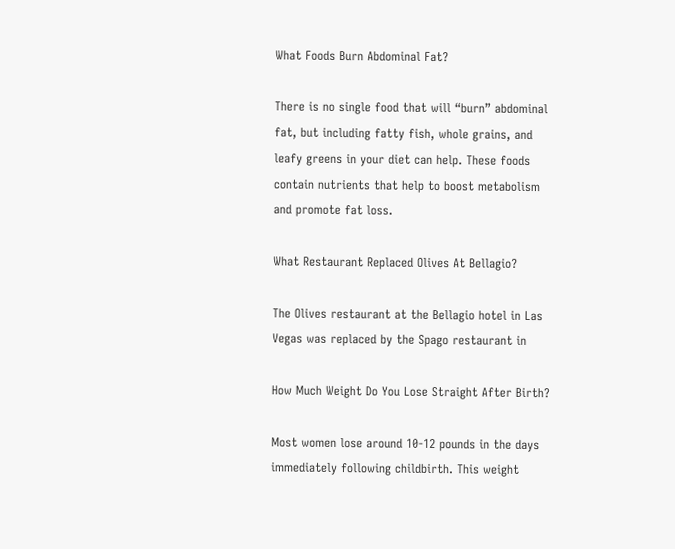What Foods Burn Abdominal Fat?

There is no single food that will “burn” abdominal fat, but including fatty fish, whole grains, and leafy greens in your diet can help. These foods contain nutrients that help to boost metabolism and promote fat loss.

What Restaurant Replaced Olives At Bellagio?

The Olives restaurant at the Bellagio hotel in Las Vegas was replaced by the Spago restaurant in

How Much Weight Do You Lose Straight After Birth?

Most women lose around 10-12 pounds in the days immediately following childbirth. This weight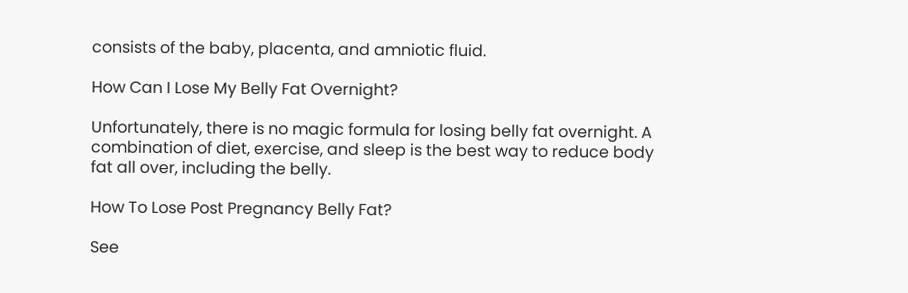consists of the baby, placenta, and amniotic fluid.

How Can I Lose My Belly Fat Overnight?

Unfortunately, there is no magic formula for losing belly fat overnight. A combination of diet, exercise, and sleep is the best way to reduce body fat all over, including the belly.

How To Lose Post Pregnancy Belly Fat?

See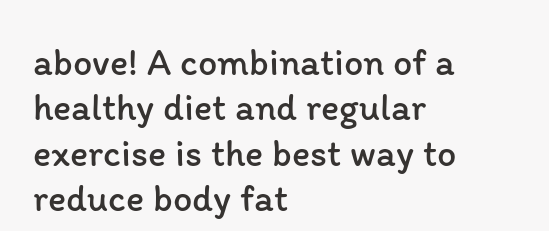above! A combination of a healthy diet and regular exercise is the best way to reduce body fat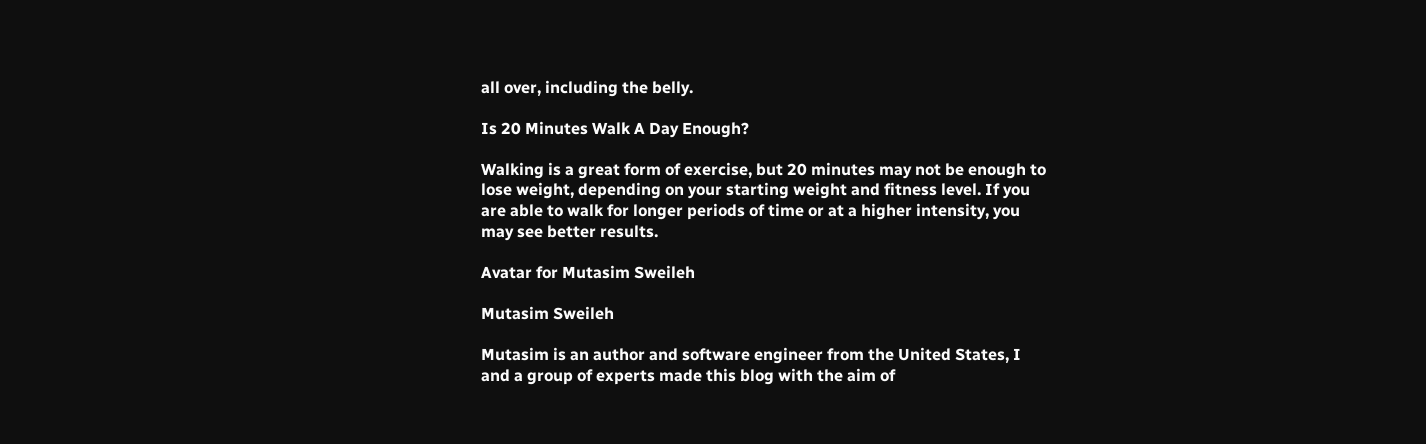all over, including the belly.

Is 20 Minutes Walk A Day Enough?

Walking is a great form of exercise, but 20 minutes may not be enough to lose weight, depending on your starting weight and fitness level. If you are able to walk for longer periods of time or at a higher intensity, you may see better results.

Avatar for Mutasim Sweileh

Mutasim Sweileh

Mutasim is an author and software engineer from the United States, I and a group of experts made this blog with the aim of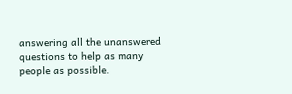answering all the unanswered questions to help as many people as possible.